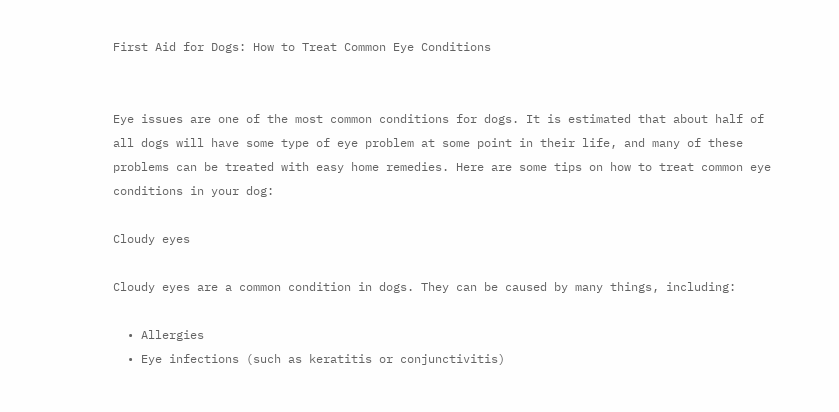First Aid for Dogs: How to Treat Common Eye Conditions


Eye issues are one of the most common conditions for dogs. It is estimated that about half of all dogs will have some type of eye problem at some point in their life, and many of these problems can be treated with easy home remedies. Here are some tips on how to treat common eye conditions in your dog:

Cloudy eyes

Cloudy eyes are a common condition in dogs. They can be caused by many things, including:

  • Allergies
  • Eye infections (such as keratitis or conjunctivitis)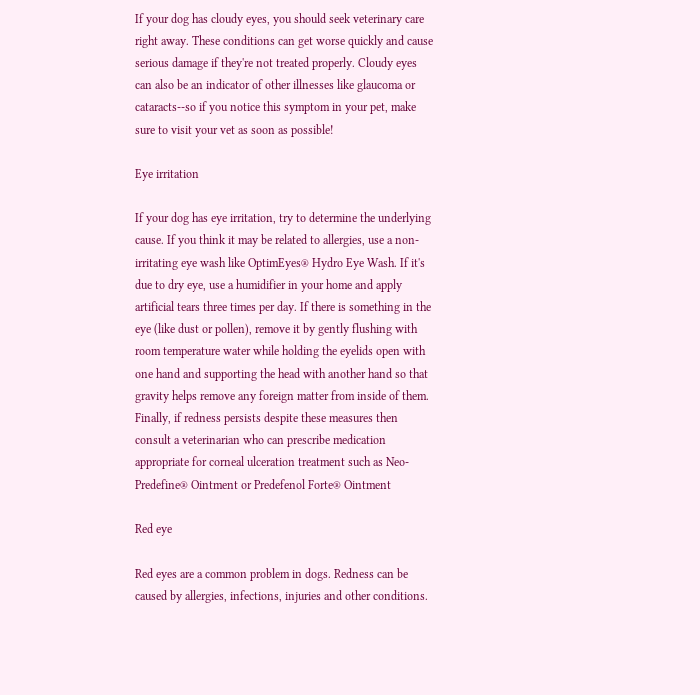If your dog has cloudy eyes, you should seek veterinary care right away. These conditions can get worse quickly and cause serious damage if they're not treated properly. Cloudy eyes can also be an indicator of other illnesses like glaucoma or cataracts--so if you notice this symptom in your pet, make sure to visit your vet as soon as possible!

Eye irritation

If your dog has eye irritation, try to determine the underlying cause. If you think it may be related to allergies, use a non-irritating eye wash like OptimEyes® Hydro Eye Wash. If it's due to dry eye, use a humidifier in your home and apply artificial tears three times per day. If there is something in the eye (like dust or pollen), remove it by gently flushing with room temperature water while holding the eyelids open with one hand and supporting the head with another hand so that gravity helps remove any foreign matter from inside of them. Finally, if redness persists despite these measures then consult a veterinarian who can prescribe medication appropriate for corneal ulceration treatment such as Neo-Predefine® Ointment or Predefenol Forte® Ointment

Red eye

Red eyes are a common problem in dogs. Redness can be caused by allergies, infections, injuries and other conditions.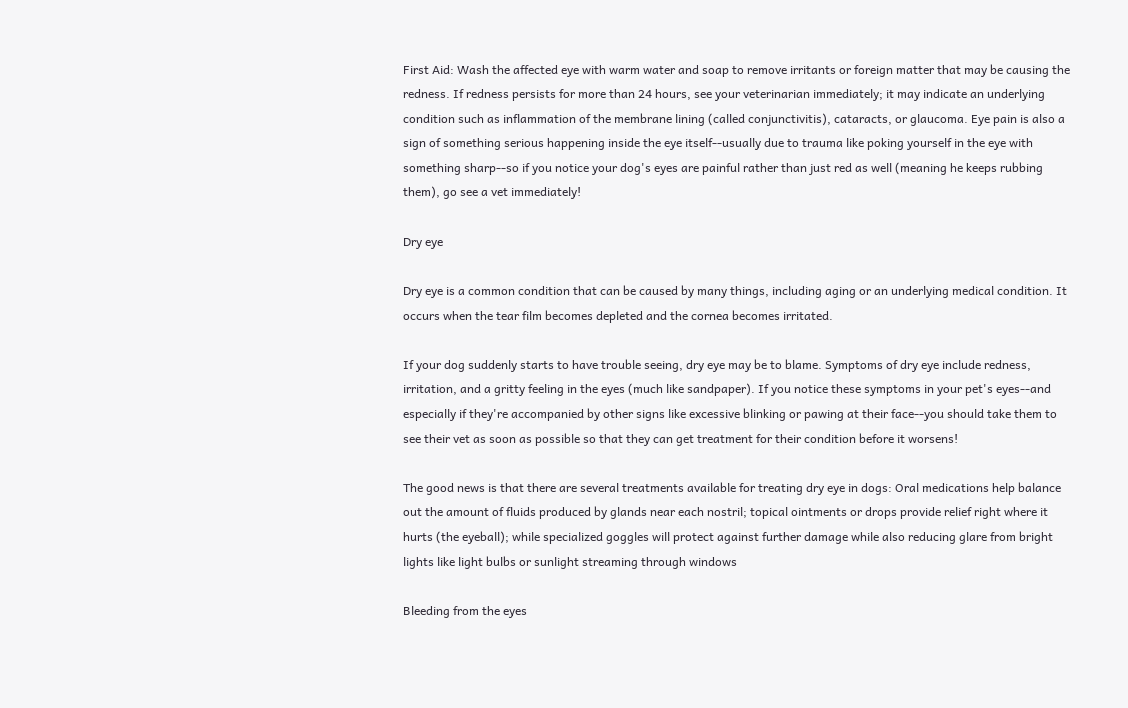First Aid: Wash the affected eye with warm water and soap to remove irritants or foreign matter that may be causing the redness. If redness persists for more than 24 hours, see your veterinarian immediately; it may indicate an underlying condition such as inflammation of the membrane lining (called conjunctivitis), cataracts, or glaucoma. Eye pain is also a sign of something serious happening inside the eye itself--usually due to trauma like poking yourself in the eye with something sharp--so if you notice your dog's eyes are painful rather than just red as well (meaning he keeps rubbing them), go see a vet immediately!

Dry eye

Dry eye is a common condition that can be caused by many things, including aging or an underlying medical condition. It occurs when the tear film becomes depleted and the cornea becomes irritated.

If your dog suddenly starts to have trouble seeing, dry eye may be to blame. Symptoms of dry eye include redness, irritation, and a gritty feeling in the eyes (much like sandpaper). If you notice these symptoms in your pet's eyes--and especially if they're accompanied by other signs like excessive blinking or pawing at their face--you should take them to see their vet as soon as possible so that they can get treatment for their condition before it worsens!

The good news is that there are several treatments available for treating dry eye in dogs: Oral medications help balance out the amount of fluids produced by glands near each nostril; topical ointments or drops provide relief right where it hurts (the eyeball); while specialized goggles will protect against further damage while also reducing glare from bright lights like light bulbs or sunlight streaming through windows

Bleeding from the eyes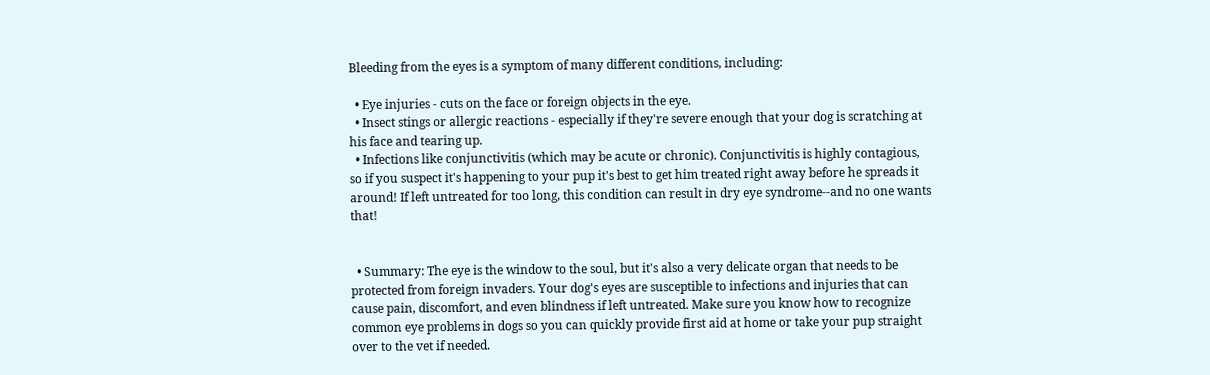Bleeding from the eyes is a symptom of many different conditions, including:

  • Eye injuries - cuts on the face or foreign objects in the eye.
  • Insect stings or allergic reactions - especially if they're severe enough that your dog is scratching at his face and tearing up.
  • Infections like conjunctivitis (which may be acute or chronic). Conjunctivitis is highly contagious, so if you suspect it's happening to your pup it's best to get him treated right away before he spreads it around! If left untreated for too long, this condition can result in dry eye syndrome--and no one wants that!


  • Summary: The eye is the window to the soul, but it's also a very delicate organ that needs to be protected from foreign invaders. Your dog's eyes are susceptible to infections and injuries that can cause pain, discomfort, and even blindness if left untreated. Make sure you know how to recognize common eye problems in dogs so you can quickly provide first aid at home or take your pup straight over to the vet if needed.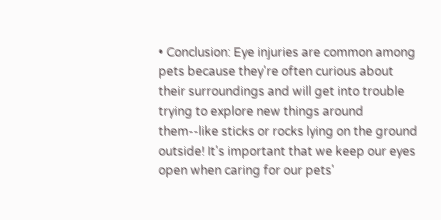• Conclusion: Eye injuries are common among pets because they're often curious about their surroundings and will get into trouble trying to explore new things around them--like sticks or rocks lying on the ground outside! It's important that we keep our eyes open when caring for our pets'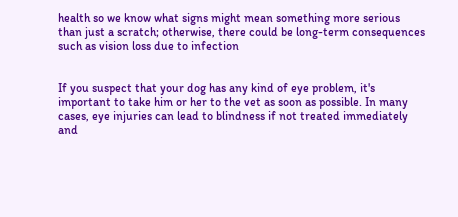health so we know what signs might mean something more serious than just a scratch; otherwise, there could be long-term consequences such as vision loss due to infection


If you suspect that your dog has any kind of eye problem, it's important to take him or her to the vet as soon as possible. In many cases, eye injuries can lead to blindness if not treated immediately and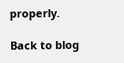properly.

Back to blog